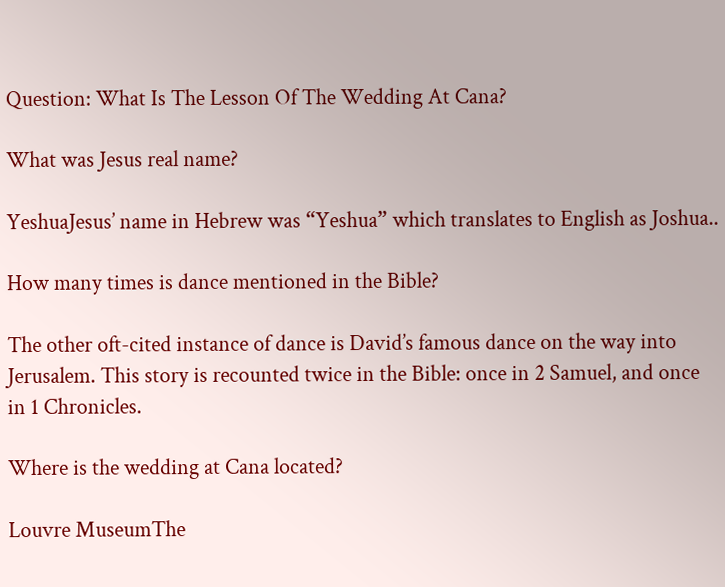Question: What Is The Lesson Of The Wedding At Cana?

What was Jesus real name?

YeshuaJesus’ name in Hebrew was “Yeshua” which translates to English as Joshua..

How many times is dance mentioned in the Bible?

The other oft-cited instance of dance is David’s famous dance on the way into Jerusalem. This story is recounted twice in the Bible: once in 2 Samuel, and once in 1 Chronicles.

Where is the wedding at Cana located?

Louvre MuseumThe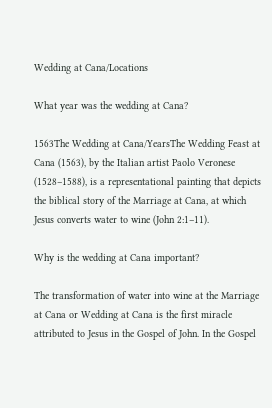Wedding at Cana/Locations

What year was the wedding at Cana?

1563The Wedding at Cana/YearsThe Wedding Feast at Cana (1563), by the Italian artist Paolo Veronese (1528–1588), is a representational painting that depicts the biblical story of the Marriage at Cana, at which Jesus converts water to wine (John 2:1–11).

Why is the wedding at Cana important?

The transformation of water into wine at the Marriage at Cana or Wedding at Cana is the first miracle attributed to Jesus in the Gospel of John. In the Gospel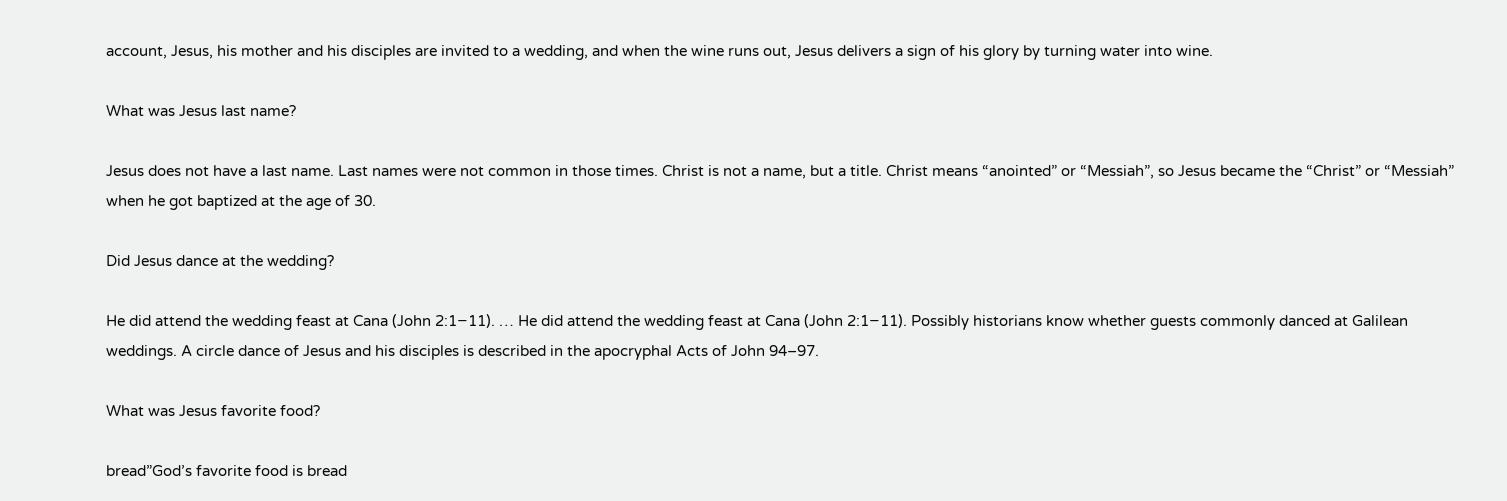account, Jesus, his mother and his disciples are invited to a wedding, and when the wine runs out, Jesus delivers a sign of his glory by turning water into wine.

What was Jesus last name?

Jesus does not have a last name. Last names were not common in those times. Christ is not a name, but a title. Christ means “anointed” or “Messiah”, so Jesus became the “Christ” or “Messiah” when he got baptized at the age of 30.

Did Jesus dance at the wedding?

He did attend the wedding feast at Cana (John 2:1−11). … He did attend the wedding feast at Cana (John 2:1−11). Possibly historians know whether guests commonly danced at Galilean weddings. A circle dance of Jesus and his disciples is described in the apocryphal Acts of John 94–97.

What was Jesus favorite food?

bread”God’s favorite food is bread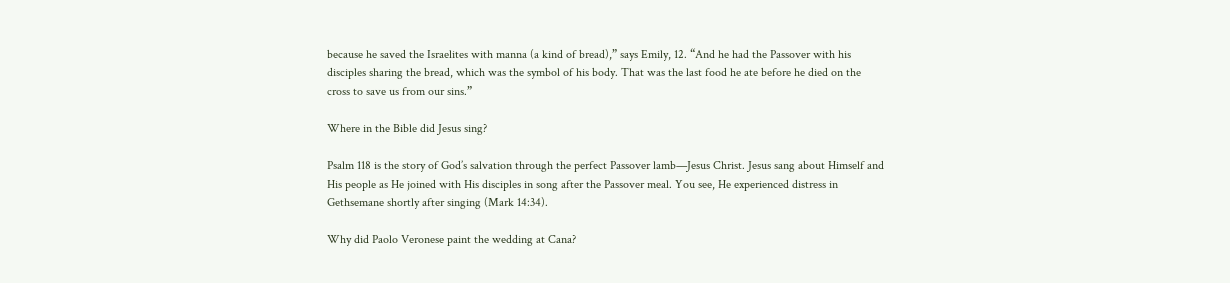because he saved the Israelites with manna (a kind of bread),” says Emily, 12. “And he had the Passover with his disciples sharing the bread, which was the symbol of his body. That was the last food he ate before he died on the cross to save us from our sins.”

Where in the Bible did Jesus sing?

Psalm 118 is the story of God’s salvation through the perfect Passover lamb—Jesus Christ. Jesus sang about Himself and His people as He joined with His disciples in song after the Passover meal. You see, He experienced distress in Gethsemane shortly after singing (Mark 14:34).

Why did Paolo Veronese paint the wedding at Cana?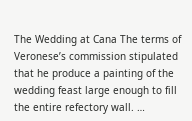The Wedding at Cana The terms of Veronese’s commission stipulated that he produce a painting of the wedding feast large enough to fill the entire refectory wall. …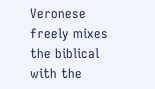Veronese freely mixes the biblical with the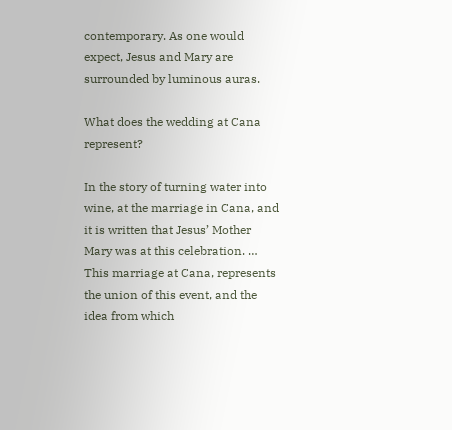contemporary. As one would expect, Jesus and Mary are surrounded by luminous auras.

What does the wedding at Cana represent?

In the story of turning water into wine, at the marriage in Cana, and it is written that Jesus’ Mother Mary was at this celebration. … This marriage at Cana, represents the union of this event, and the idea from which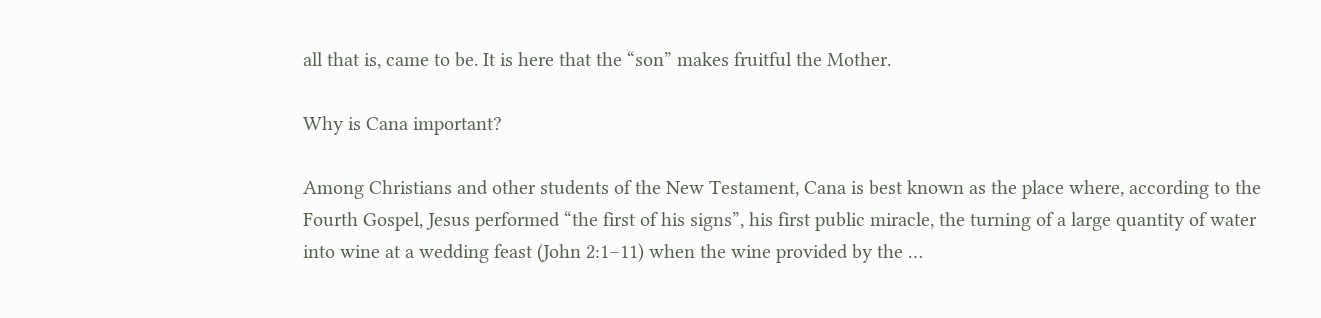all that is, came to be. It is here that the “son” makes fruitful the Mother.

Why is Cana important?

Among Christians and other students of the New Testament, Cana is best known as the place where, according to the Fourth Gospel, Jesus performed “the first of his signs”, his first public miracle, the turning of a large quantity of water into wine at a wedding feast (John 2:1–11) when the wine provided by the …